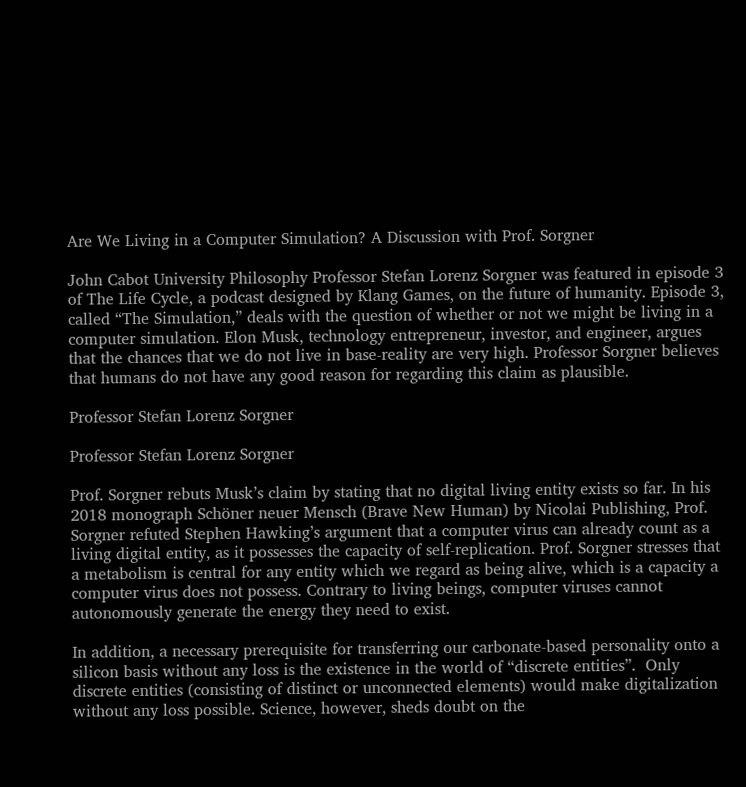Are We Living in a Computer Simulation? A Discussion with Prof. Sorgner

John Cabot University Philosophy Professor Stefan Lorenz Sorgner was featured in episode 3 of The Life Cycle, a podcast designed by Klang Games, on the future of humanity. Episode 3, called “The Simulation,” deals with the question of whether or not we might be living in a computer simulation. Elon Musk, technology entrepreneur, investor, and engineer, argues that the chances that we do not live in base-reality are very high. Professor Sorgner believes that humans do not have any good reason for regarding this claim as plausible.

Professor Stefan Lorenz Sorgner

Professor Stefan Lorenz Sorgner

Prof. Sorgner rebuts Musk’s claim by stating that no digital living entity exists so far. In his 2018 monograph Schöner neuer Mensch (Brave New Human) by Nicolai Publishing, Prof. Sorgner refuted Stephen Hawking’s argument that a computer virus can already count as a living digital entity, as it possesses the capacity of self-replication. Prof. Sorgner stresses that a metabolism is central for any entity which we regard as being alive, which is a capacity a computer virus does not possess. Contrary to living beings, computer viruses cannot autonomously generate the energy they need to exist.

In addition, a necessary prerequisite for transferring our carbonate-based personality onto a silicon basis without any loss is the existence in the world of “discrete entities”.  Only discrete entities (consisting of distinct or unconnected elements) would make digitalization without any loss possible. Science, however, sheds doubt on the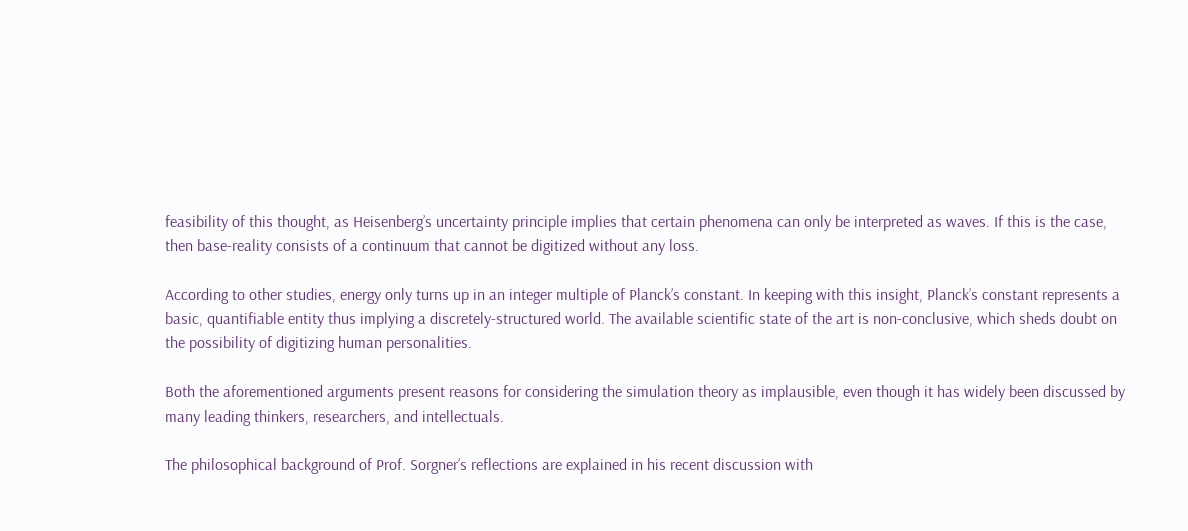feasibility of this thought, as Heisenberg’s uncertainty principle implies that certain phenomena can only be interpreted as waves. If this is the case, then base-reality consists of a continuum that cannot be digitized without any loss.

According to other studies, energy only turns up in an integer multiple of Planck’s constant. In keeping with this insight, Planck’s constant represents a basic, quantifiable entity thus implying a discretely-structured world. The available scientific state of the art is non-conclusive, which sheds doubt on the possibility of digitizing human personalities.

Both the aforementioned arguments present reasons for considering the simulation theory as implausible, even though it has widely been discussed by many leading thinkers, researchers, and intellectuals.

The philosophical background of Prof. Sorgner’s reflections are explained in his recent discussion with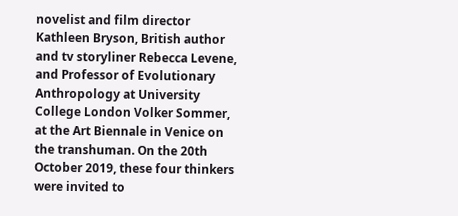novelist and film director Kathleen Bryson, British author and tv storyliner Rebecca Levene, and Professor of Evolutionary Anthropology at University College London Volker Sommer, at the Art Biennale in Venice on the transhuman. On the 20th October 2019, these four thinkers were invited to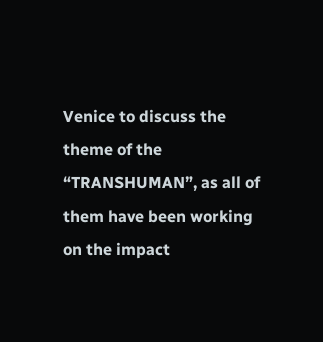Venice to discuss the theme of the “TRANSHUMAN”, as all of them have been working on the impact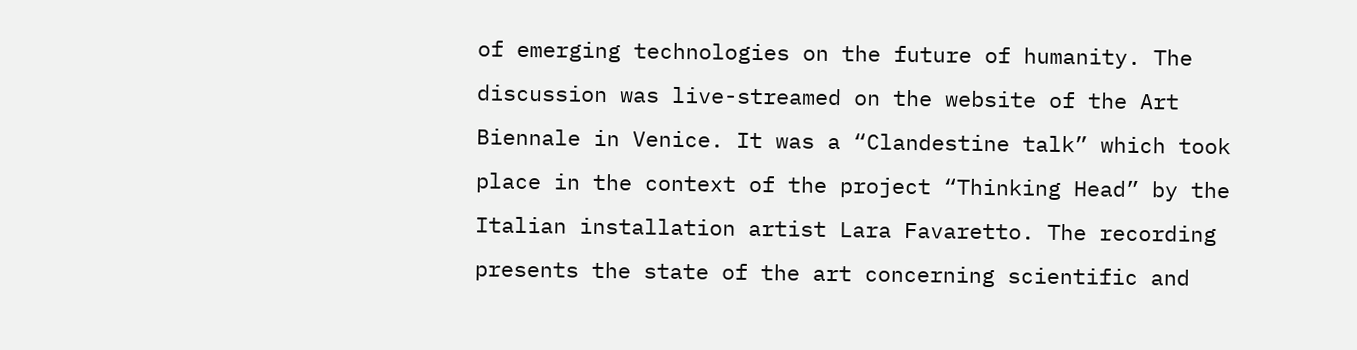of emerging technologies on the future of humanity. The discussion was live-streamed on the website of the Art Biennale in Venice. It was a “Clandestine talk” which took place in the context of the project “Thinking Head” by the Italian installation artist Lara Favaretto. The recording presents the state of the art concerning scientific and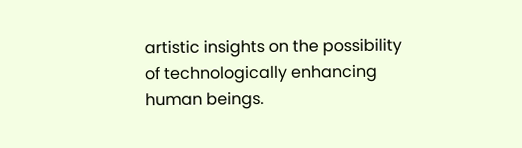artistic insights on the possibility of technologically enhancing human beings.